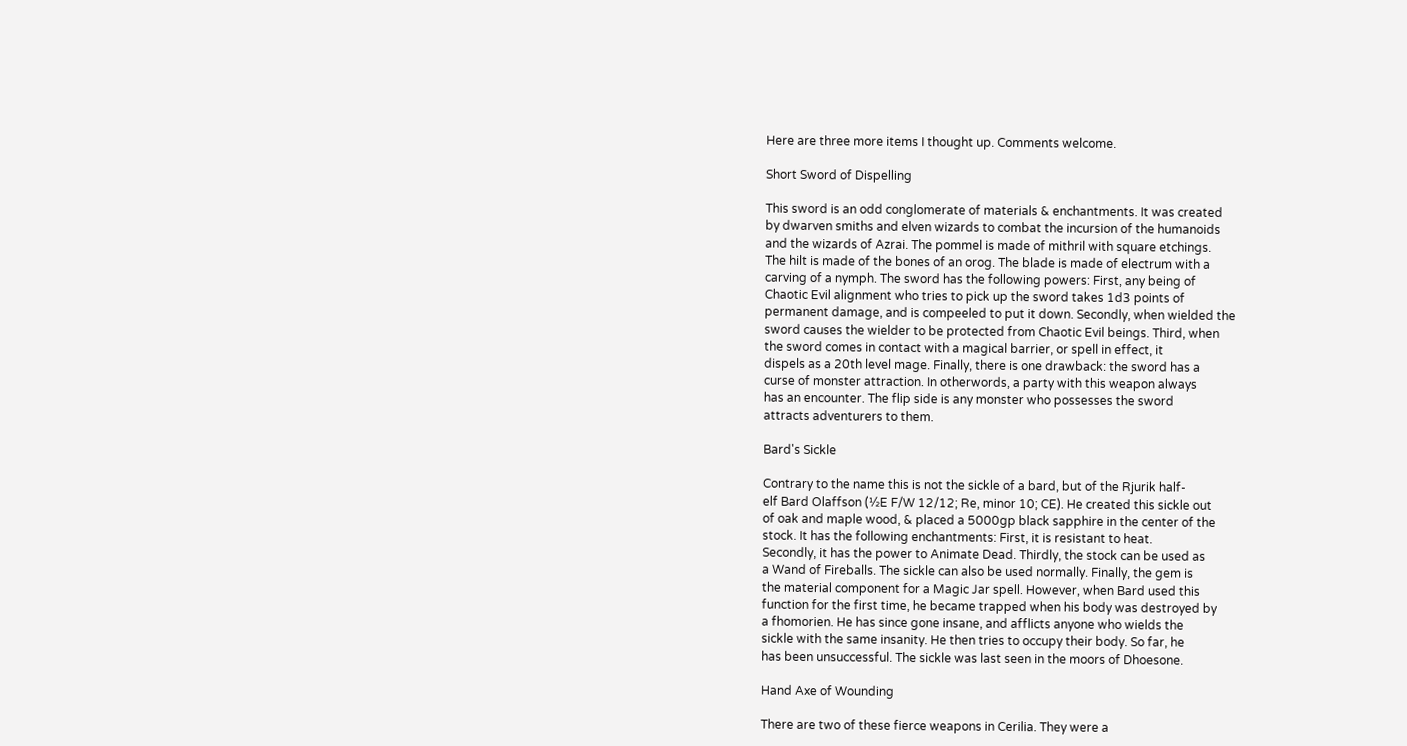Here are three more items I thought up. Comments welcome.

Short Sword of Dispelling

This sword is an odd conglomerate of materials & enchantments. It was created
by dwarven smiths and elven wizards to combat the incursion of the humanoids
and the wizards of Azrai. The pommel is made of mithril with square etchings.
The hilt is made of the bones of an orog. The blade is made of electrum with a
carving of a nymph. The sword has the following powers: First, any being of
Chaotic Evil alignment who tries to pick up the sword takes 1d3 points of
permanent damage, and is compeeled to put it down. Secondly, when wielded the
sword causes the wielder to be protected from Chaotic Evil beings. Third, when
the sword comes in contact with a magical barrier, or spell in effect, it
dispels as a 20th level mage. Finally, there is one drawback: the sword has a
curse of monster attraction. In otherwords, a party with this weapon always
has an encounter. The flip side is any monster who possesses the sword
attracts adventurers to them.

Bard's Sickle

Contrary to the name this is not the sickle of a bard, but of the Rjurik half-
elf Bard Olaffson (½E F/W 12/12; Re, minor 10; CE). He created this sickle out
of oak and maple wood, & placed a 5000gp black sapphire in the center of the
stock. It has the following enchantments: First, it is resistant to heat.
Secondly, it has the power to Animate Dead. Thirdly, the stock can be used as
a Wand of Fireballs. The sickle can also be used normally. Finally, the gem is
the material component for a Magic Jar spell. However, when Bard used this
function for the first time, he became trapped when his body was destroyed by
a fhomorien. He has since gone insane, and afflicts anyone who wields the
sickle with the same insanity. He then tries to occupy their body. So far, he
has been unsuccessful. The sickle was last seen in the moors of Dhoesone.

Hand Axe of Wounding

There are two of these fierce weapons in Cerilia. They were a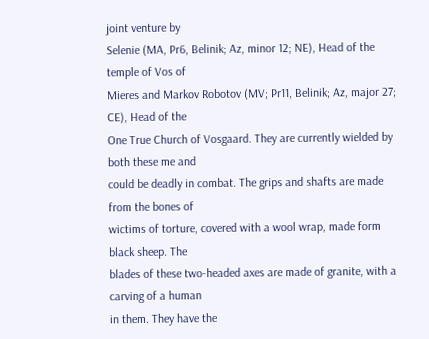joint venture by
Selenie (MA, Pr6, Belinik; Az, minor 12; NE), Head of the temple of Vos of
Mieres and Markov Robotov (MV; Pr11, Belinik; Az, major 27; CE), Head of the
One True Church of Vosgaard. They are currently wielded by both these me and
could be deadly in combat. The grips and shafts are made from the bones of
wictims of torture, covered with a wool wrap, made form black sheep. The
blades of these two-headed axes are made of granite, with a carving of a human
in them. They have the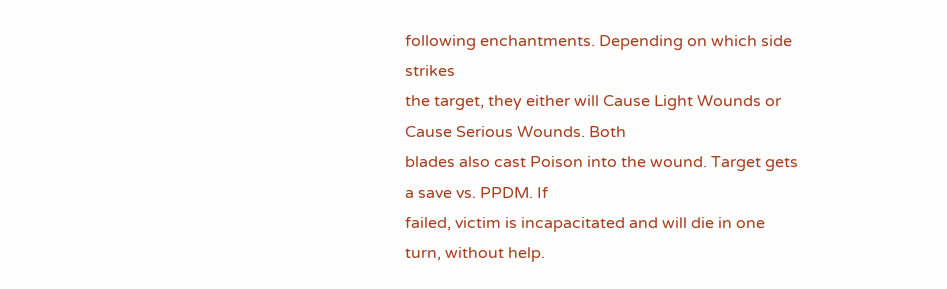following enchantments. Depending on which side strikes
the target, they either will Cause Light Wounds or Cause Serious Wounds. Both
blades also cast Poison into the wound. Target gets a save vs. PPDM. If
failed, victim is incapacitated and will die in one turn, without help.